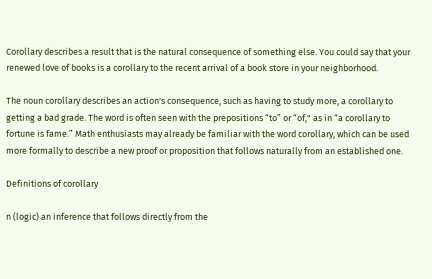Corollary describes a result that is the natural consequence of something else. You could say that your renewed love of books is a corollary to the recent arrival of a book store in your neighborhood.

The noun corollary describes an action's consequence, such as having to study more, a corollary to getting a bad grade. The word is often seen with the prepositions “to” or “of," as in “a corollary to fortune is fame.” Math enthusiasts may already be familiar with the word corollary, which can be used more formally to describe a new proof or proposition that follows naturally from an established one.

Definitions of corollary

n (logic) an inference that follows directly from the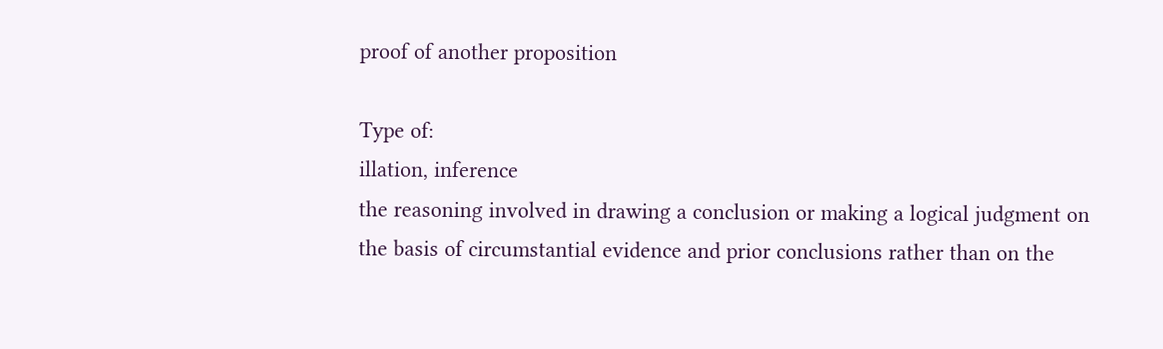proof of another proposition

Type of:
illation, inference
the reasoning involved in drawing a conclusion or making a logical judgment on the basis of circumstantial evidence and prior conclusions rather than on the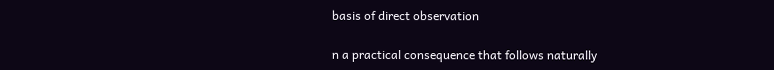basis of direct observation

n a practical consequence that follows naturally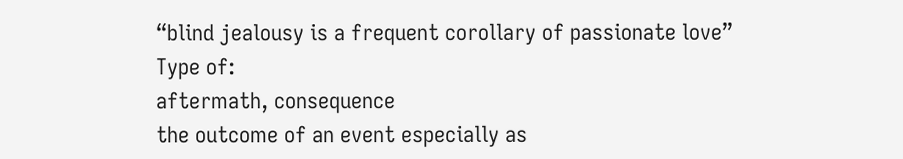“blind jealousy is a frequent corollary of passionate love”
Type of:
aftermath, consequence
the outcome of an event especially as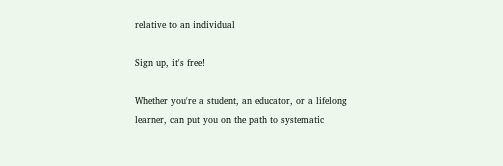relative to an individual

Sign up, it's free!

Whether you're a student, an educator, or a lifelong learner, can put you on the path to systematic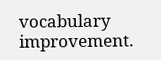vocabulary improvement.